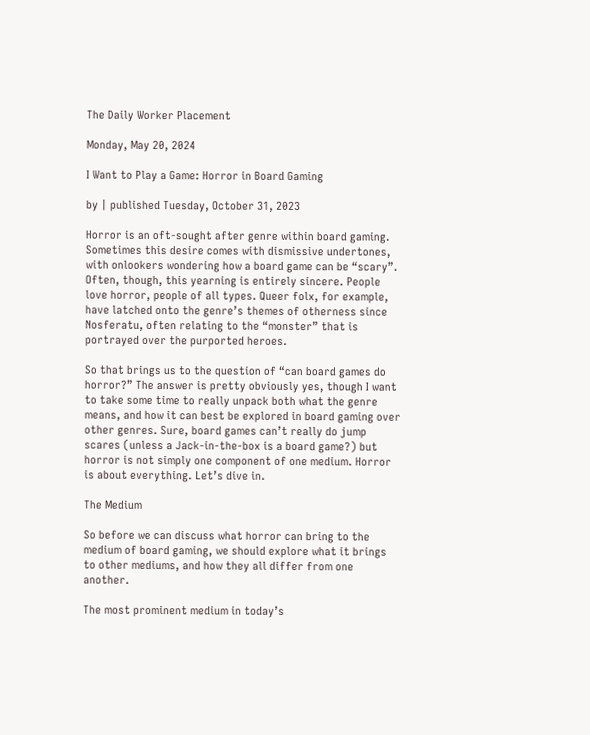The Daily Worker Placement

Monday, May 20, 2024

I Want to Play a Game: Horror in Board Gaming

by | published Tuesday, October 31, 2023

Horror is an oft-sought after genre within board gaming. Sometimes this desire comes with dismissive undertones, with onlookers wondering how a board game can be “scary”. Often, though, this yearning is entirely sincere. People love horror, people of all types. Queer folx, for example, have latched onto the genre’s themes of otherness since Nosferatu, often relating to the “monster” that is portrayed over the purported heroes.

So that brings us to the question of “can board games do horror?” The answer is pretty obviously yes, though I want to take some time to really unpack both what the genre means, and how it can best be explored in board gaming over other genres. Sure, board games can’t really do jump scares (unless a Jack-in-the-box is a board game?) but horror is not simply one component of one medium. Horror is about everything. Let’s dive in.

The Medium

So before we can discuss what horror can bring to the medium of board gaming, we should explore what it brings to other mediums, and how they all differ from one another.

The most prominent medium in today’s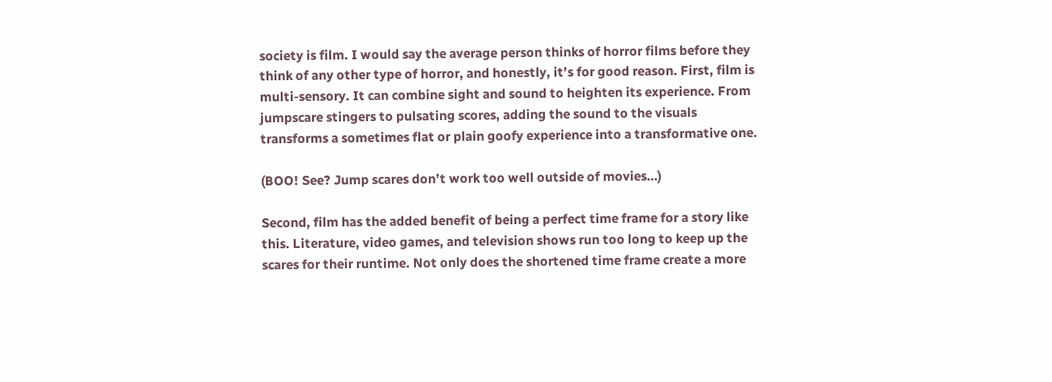society is film. I would say the average person thinks of horror films before they think of any other type of horror, and honestly, it’s for good reason. First, film is multi-sensory. It can combine sight and sound to heighten its experience. From jumpscare stingers to pulsating scores, adding the sound to the visuals transforms a sometimes flat or plain goofy experience into a transformative one.

(BOO! See? Jump scares don’t work too well outside of movies…)

Second, film has the added benefit of being a perfect time frame for a story like this. Literature, video games, and television shows run too long to keep up the scares for their runtime. Not only does the shortened time frame create a more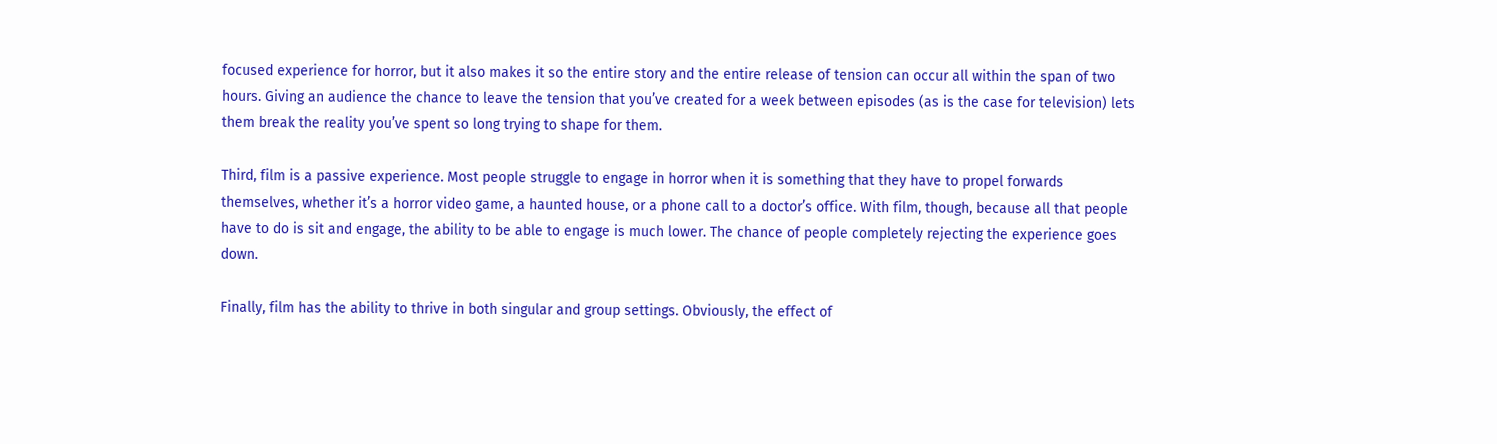focused experience for horror, but it also makes it so the entire story and the entire release of tension can occur all within the span of two hours. Giving an audience the chance to leave the tension that you’ve created for a week between episodes (as is the case for television) lets them break the reality you’ve spent so long trying to shape for them.

Third, film is a passive experience. Most people struggle to engage in horror when it is something that they have to propel forwards themselves, whether it’s a horror video game, a haunted house, or a phone call to a doctor’s office. With film, though, because all that people have to do is sit and engage, the ability to be able to engage is much lower. The chance of people completely rejecting the experience goes down.

Finally, film has the ability to thrive in both singular and group settings. Obviously, the effect of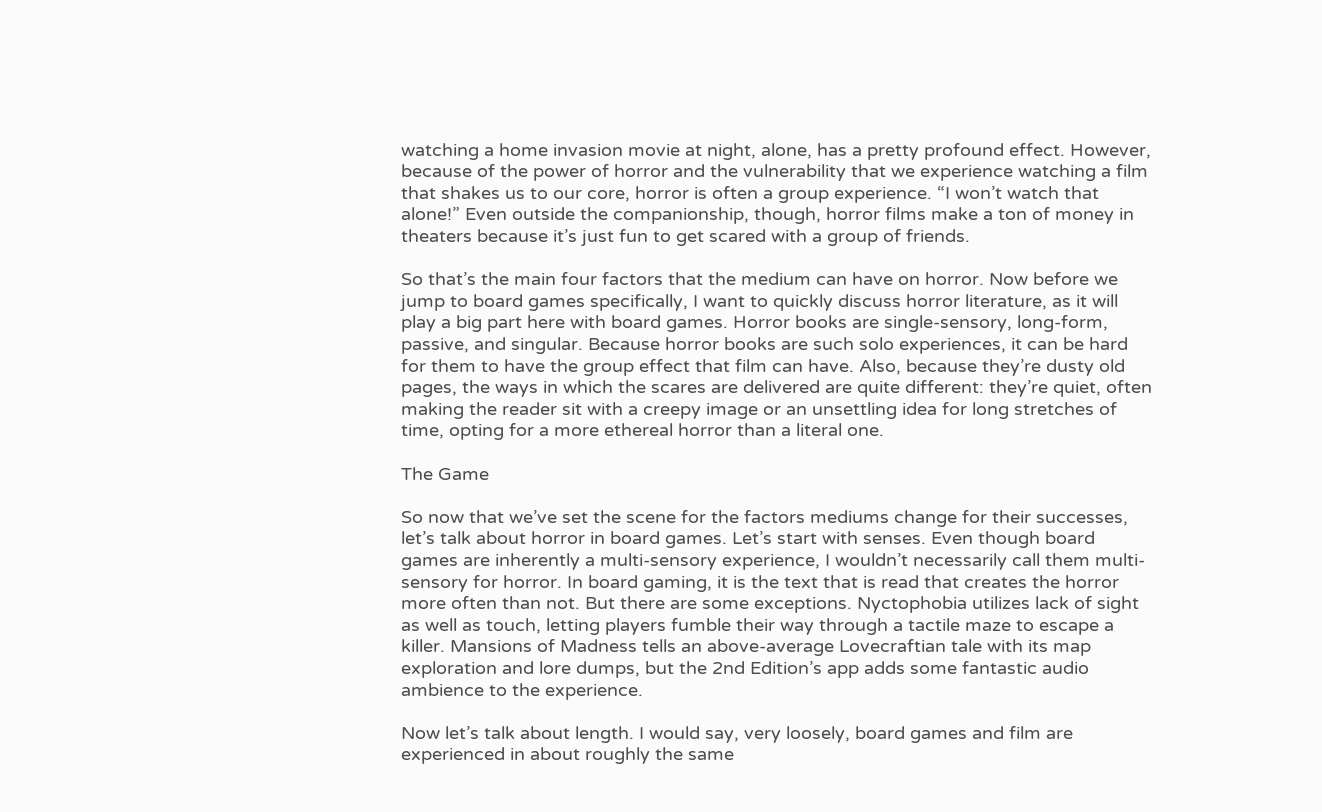watching a home invasion movie at night, alone, has a pretty profound effect. However, because of the power of horror and the vulnerability that we experience watching a film that shakes us to our core, horror is often a group experience. “I won’t watch that alone!” Even outside the companionship, though, horror films make a ton of money in theaters because it’s just fun to get scared with a group of friends.

So that’s the main four factors that the medium can have on horror. Now before we jump to board games specifically, I want to quickly discuss horror literature, as it will play a big part here with board games. Horror books are single-sensory, long-form, passive, and singular. Because horror books are such solo experiences, it can be hard for them to have the group effect that film can have. Also, because they’re dusty old pages, the ways in which the scares are delivered are quite different: they’re quiet, often making the reader sit with a creepy image or an unsettling idea for long stretches of time, opting for a more ethereal horror than a literal one.

The Game

So now that we’ve set the scene for the factors mediums change for their successes, let’s talk about horror in board games. Let’s start with senses. Even though board games are inherently a multi-sensory experience, I wouldn’t necessarily call them multi-sensory for horror. In board gaming, it is the text that is read that creates the horror more often than not. But there are some exceptions. Nyctophobia utilizes lack of sight as well as touch, letting players fumble their way through a tactile maze to escape a killer. Mansions of Madness tells an above-average Lovecraftian tale with its map exploration and lore dumps, but the 2nd Edition’s app adds some fantastic audio ambience to the experience.

Now let’s talk about length. I would say, very loosely, board games and film are experienced in about roughly the same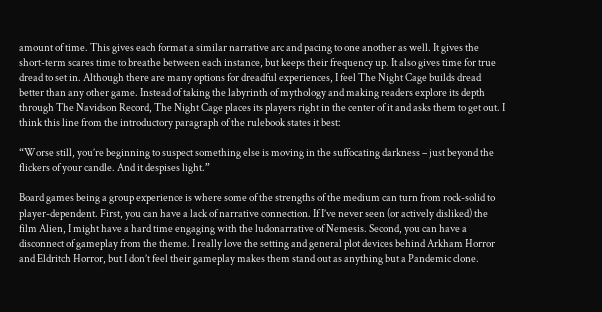amount of time. This gives each format a similar narrative arc and pacing to one another as well. It gives the short-term scares time to breathe between each instance, but keeps their frequency up. It also gives time for true dread to set in. Although there are many options for dreadful experiences, I feel The Night Cage builds dread better than any other game. Instead of taking the labyrinth of mythology and making readers explore its depth through The Navidson Record, The Night Cage places its players right in the center of it and asks them to get out. I think this line from the introductory paragraph of the rulebook states it best:

“Worse still, you’re beginning to suspect something else is moving in the suffocating darkness – just beyond the flickers of your candle. And it despises light.”

Board games being a group experience is where some of the strengths of the medium can turn from rock-solid to player-dependent. First, you can have a lack of narrative connection. If I’ve never seen (or actively disliked) the film Alien, I might have a hard time engaging with the ludonarrative of Nemesis. Second, you can have a disconnect of gameplay from the theme. I really love the setting and general plot devices behind Arkham Horror and Eldritch Horror, but I don’t feel their gameplay makes them stand out as anything but a Pandemic clone.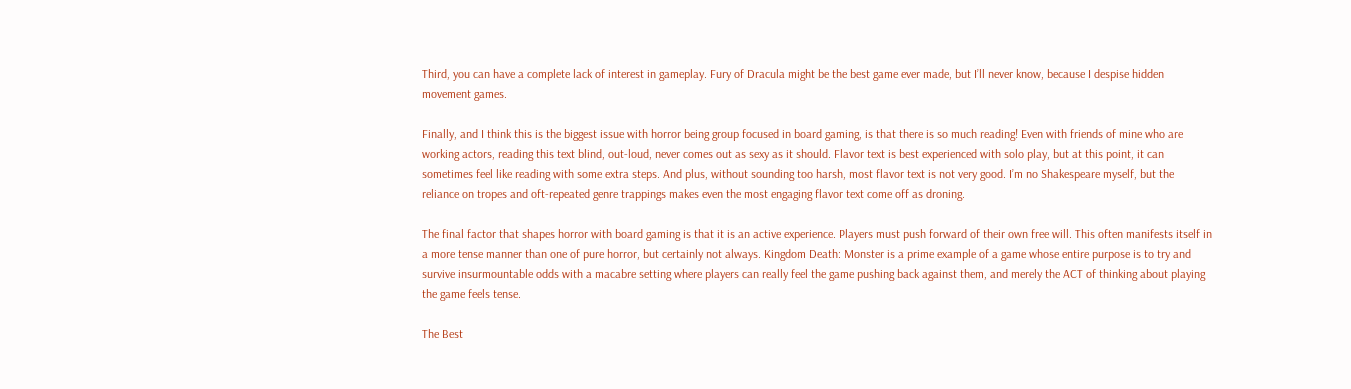Third, you can have a complete lack of interest in gameplay. Fury of Dracula might be the best game ever made, but I’ll never know, because I despise hidden movement games.

Finally, and I think this is the biggest issue with horror being group focused in board gaming, is that there is so much reading! Even with friends of mine who are working actors, reading this text blind, out-loud, never comes out as sexy as it should. Flavor text is best experienced with solo play, but at this point, it can sometimes feel like reading with some extra steps. And plus, without sounding too harsh, most flavor text is not very good. I’m no Shakespeare myself, but the reliance on tropes and oft-repeated genre trappings makes even the most engaging flavor text come off as droning.

The final factor that shapes horror with board gaming is that it is an active experience. Players must push forward of their own free will. This often manifests itself in a more tense manner than one of pure horror, but certainly not always. Kingdom Death: Monster is a prime example of a game whose entire purpose is to try and survive insurmountable odds with a macabre setting where players can really feel the game pushing back against them, and merely the ACT of thinking about playing the game feels tense.

The Best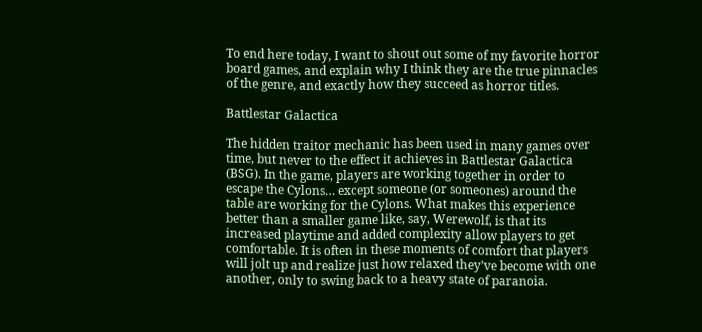To end here today, I want to shout out some of my favorite horror board games, and explain why I think they are the true pinnacles of the genre, and exactly how they succeed as horror titles.

Battlestar Galactica

The hidden traitor mechanic has been used in many games over time, but never to the effect it achieves in Battlestar Galactica (BSG). In the game, players are working together in order to escape the Cylons… except someone (or someones) around the table are working for the Cylons. What makes this experience better than a smaller game like, say, Werewolf, is that its increased playtime and added complexity allow players to get comfortable. It is often in these moments of comfort that players will jolt up and realize just how relaxed they’ve become with one another, only to swing back to a heavy state of paranoia.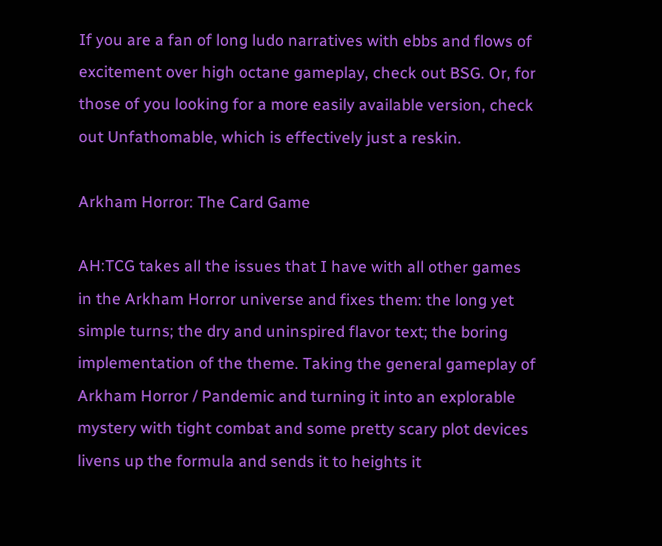If you are a fan of long ludo narratives with ebbs and flows of excitement over high octane gameplay, check out BSG. Or, for those of you looking for a more easily available version, check out Unfathomable, which is effectively just a reskin.

Arkham Horror: The Card Game

AH:TCG takes all the issues that I have with all other games in the Arkham Horror universe and fixes them: the long yet simple turns; the dry and uninspired flavor text; the boring implementation of the theme. Taking the general gameplay of Arkham Horror / Pandemic and turning it into an explorable mystery with tight combat and some pretty scary plot devices livens up the formula and sends it to heights it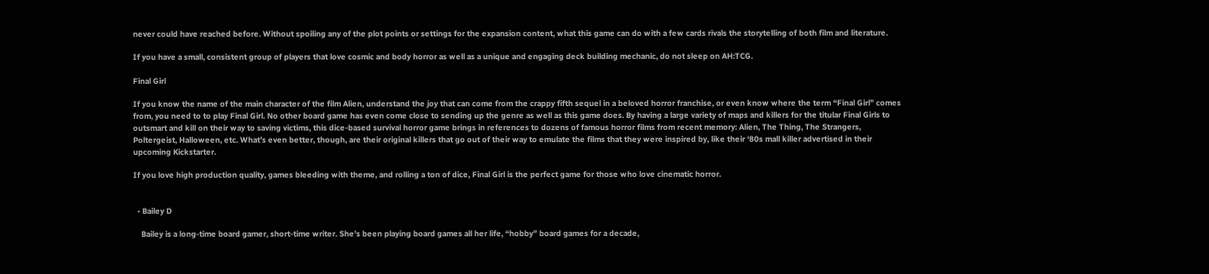never could have reached before. Without spoiling any of the plot points or settings for the expansion content, what this game can do with a few cards rivals the storytelling of both film and literature.

If you have a small, consistent group of players that love cosmic and body horror as well as a unique and engaging deck building mechanic, do not sleep on AH:TCG.

Final Girl

If you know the name of the main character of the film Alien, understand the joy that can come from the crappy fifth sequel in a beloved horror franchise, or even know where the term “Final Girl” comes from, you need to to play Final Girl. No other board game has even come close to sending up the genre as well as this game does. By having a large variety of maps and killers for the titular Final Girls to outsmart and kill on their way to saving victims, this dice-based survival horror game brings in references to dozens of famous horror films from recent memory: Alien, The Thing, The Strangers, Poltergeist, Halloween, etc. What’s even better, though, are their original killers that go out of their way to emulate the films that they were inspired by, like their ‘80s mall killer advertised in their upcoming Kickstarter.

If you love high production quality, games bleeding with theme, and rolling a ton of dice, Final Girl is the perfect game for those who love cinematic horror.


  • Bailey D

    Bailey is a long-time board gamer, short-time writer. She’s been playing board games all her life, “hobby” board games for a decade,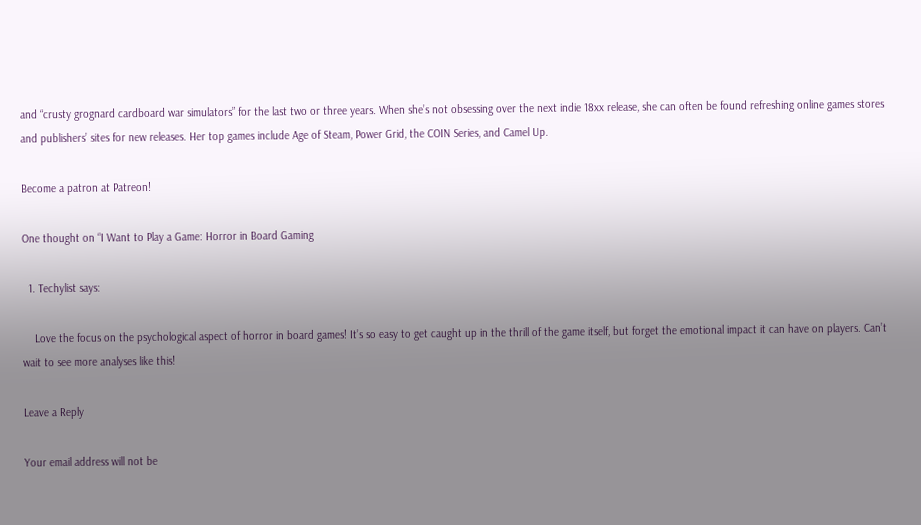and “crusty grognard cardboard war simulators” for the last two or three years. When she’s not obsessing over the next indie 18xx release, she can often be found refreshing online games stores and publishers’ sites for new releases. Her top games include Age of Steam, Power Grid, the COIN Series, and Camel Up.

Become a patron at Patreon!

One thought on “I Want to Play a Game: Horror in Board Gaming

  1. Techylist says:

    Love the focus on the psychological aspect of horror in board games! It’s so easy to get caught up in the thrill of the game itself, but forget the emotional impact it can have on players. Can’t wait to see more analyses like this!

Leave a Reply

Your email address will not be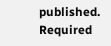published. Required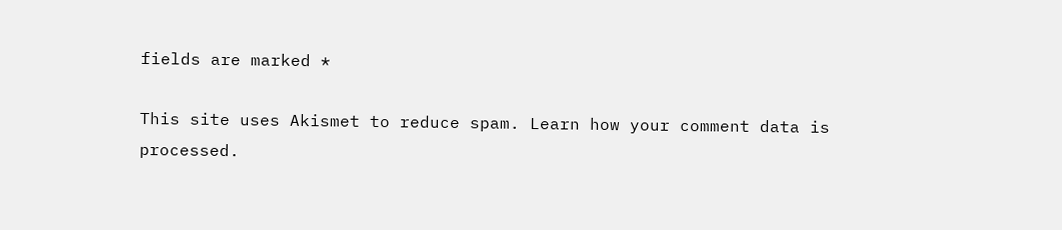fields are marked *

This site uses Akismet to reduce spam. Learn how your comment data is processed.